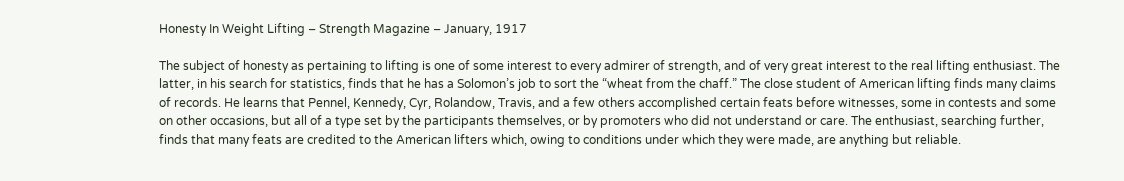Honesty In Weight Lifting – Strength Magazine – January, 1917

The subject of honesty as pertaining to lifting is one of some interest to every admirer of strength, and of very great interest to the real lifting enthusiast. The latter, in his search for statistics, finds that he has a Solomon’s job to sort the “wheat from the chaff.” The close student of American lifting finds many claims of records. He learns that Pennel, Kennedy, Cyr, Rolandow, Travis, and a few others accomplished certain feats before witnesses, some in contests and some on other occasions, but all of a type set by the participants themselves, or by promoters who did not understand or care. The enthusiast, searching further, finds that many feats are credited to the American lifters which, owing to conditions under which they were made, are anything but reliable.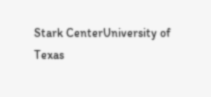Stark CenterUniversity of Texas